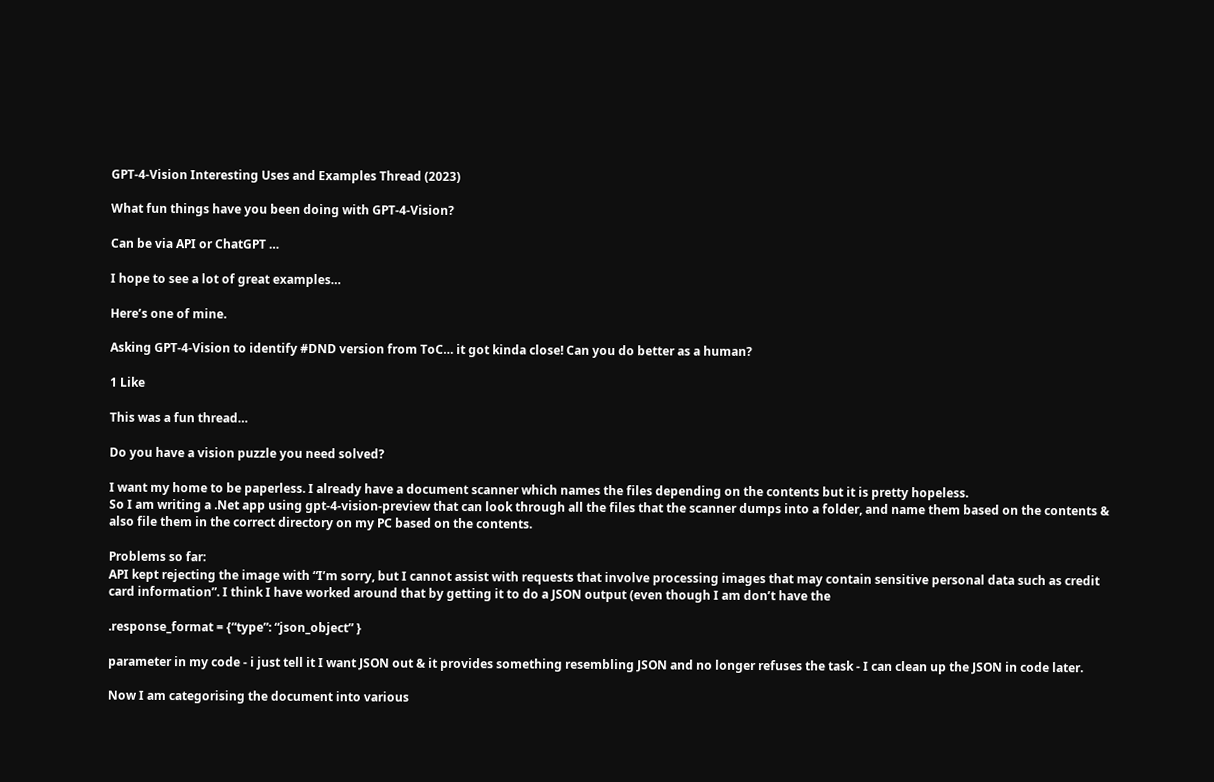GPT-4-Vision Interesting Uses and Examples Thread (2023)

What fun things have you been doing with GPT-4-Vision?

Can be via API or ChatGPT …

I hope to see a lot of great examples…

Here’s one of mine.

Asking GPT-4-Vision to identify #DND version from ToC… it got kinda close! Can you do better as a human?

1 Like

This was a fun thread…

Do you have a vision puzzle you need solved?

I want my home to be paperless. I already have a document scanner which names the files depending on the contents but it is pretty hopeless.
So I am writing a .Net app using gpt-4-vision-preview that can look through all the files that the scanner dumps into a folder, and name them based on the contents & also file them in the correct directory on my PC based on the contents.

Problems so far:
API kept rejecting the image with “I’m sorry, but I cannot assist with requests that involve processing images that may contain sensitive personal data such as credit card information”. I think I have worked around that by getting it to do a JSON output (even though I am don’t have the

.response_format = {“type”: “json_object” }

parameter in my code - i just tell it I want JSON out & it provides something resembling JSON and no longer refuses the task - I can clean up the JSON in code later.

Now I am categorising the document into various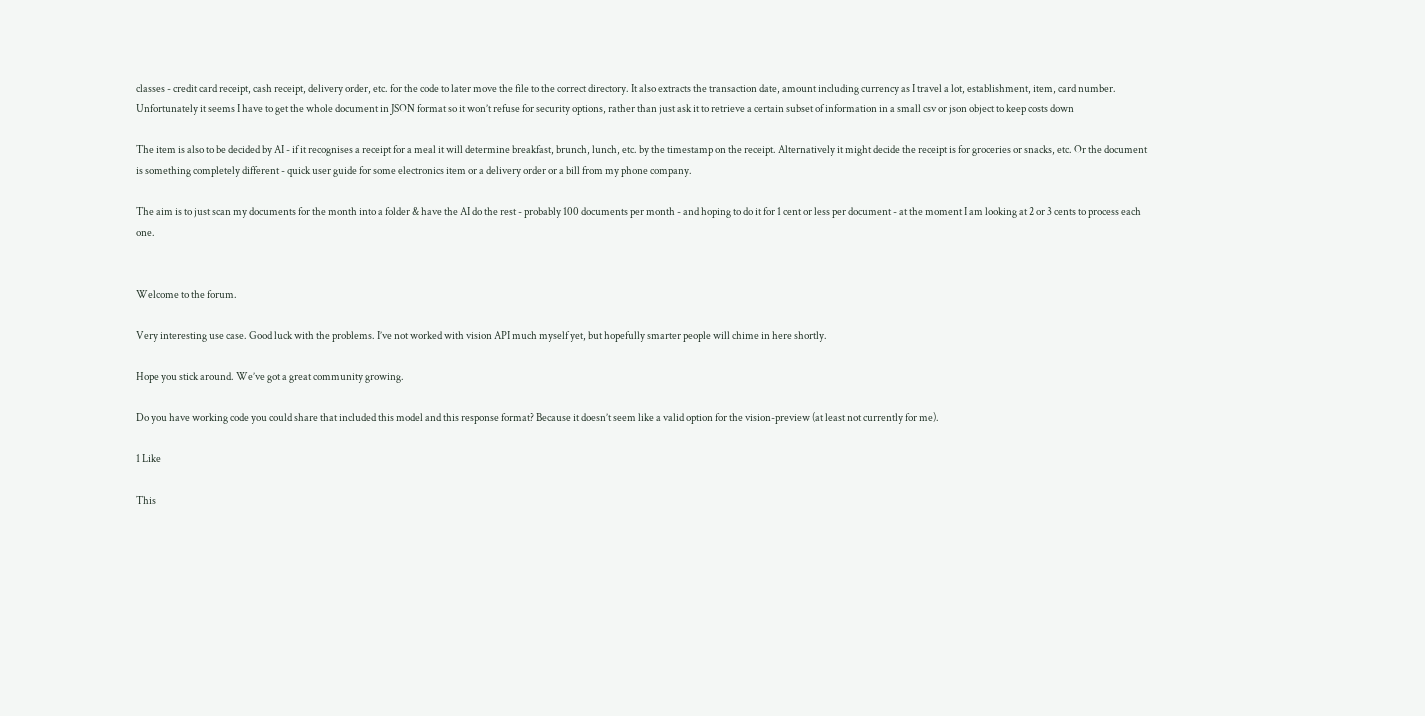classes - credit card receipt, cash receipt, delivery order, etc. for the code to later move the file to the correct directory. It also extracts the transaction date, amount including currency as I travel a lot, establishment, item, card number. Unfortunately it seems I have to get the whole document in JSON format so it won’t refuse for security options, rather than just ask it to retrieve a certain subset of information in a small csv or json object to keep costs down

The item is also to be decided by AI - if it recognises a receipt for a meal it will determine breakfast, brunch, lunch, etc. by the timestamp on the receipt. Alternatively it might decide the receipt is for groceries or snacks, etc. Or the document is something completely different - quick user guide for some electronics item or a delivery order or a bill from my phone company.

The aim is to just scan my documents for the month into a folder & have the AI do the rest - probably 100 documents per month - and hoping to do it for 1 cent or less per document - at the moment I am looking at 2 or 3 cents to process each one.


Welcome to the forum.

Very interesting use case. Good luck with the problems. I’ve not worked with vision API much myself yet, but hopefully smarter people will chime in here shortly.

Hope you stick around. We’ve got a great community growing.

Do you have working code you could share that included this model and this response format? Because it doesn’t seem like a valid option for the vision-preview (at least not currently for me).

1 Like

This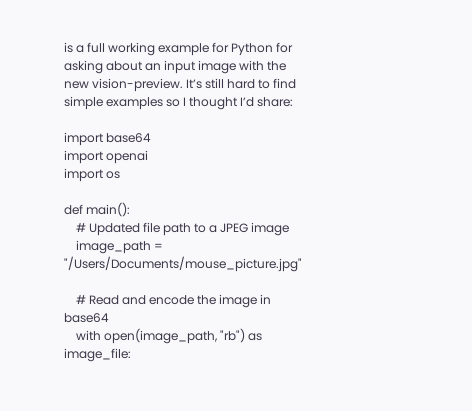is a full working example for Python for asking about an input image with the new vision-preview. It’s still hard to find simple examples so I thought I’d share:

import base64
import openai
import os

def main():
    # Updated file path to a JPEG image
    image_path = "/Users/Documents/mouse_picture.jpg"

    # Read and encode the image in base64
    with open(image_path, "rb") as image_file: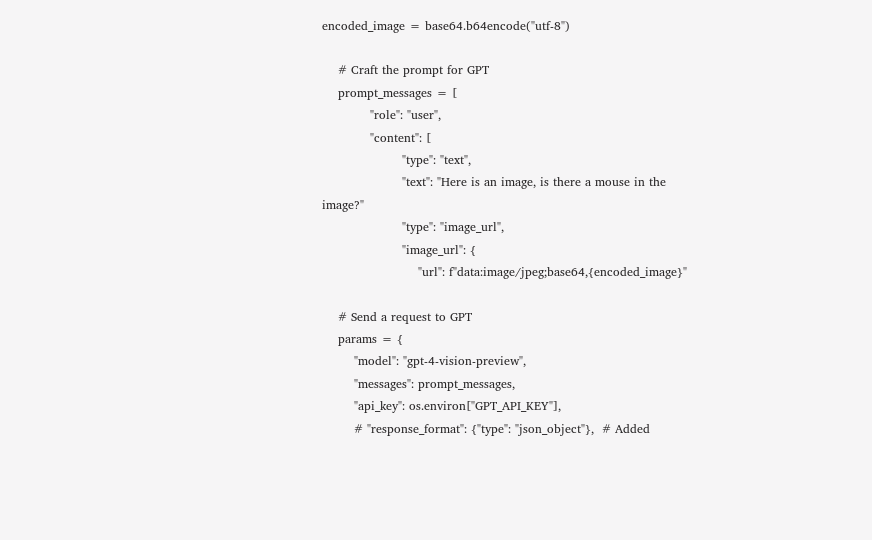encoded_image = base64.b64encode("utf-8")

    # Craft the prompt for GPT
    prompt_messages = [
            "role": "user",
            "content": [
                    "type": "text",
                    "text": "Here is an image, is there a mouse in the image?"
                    "type": "image_url",
                    "image_url": {
                        "url": f"data:image/jpeg;base64,{encoded_image}"

    # Send a request to GPT
    params = {
        "model": "gpt-4-vision-preview",
        "messages": prompt_messages,
        "api_key": os.environ["GPT_API_KEY"],
        # "response_format": {"type": "json_object"},  # Added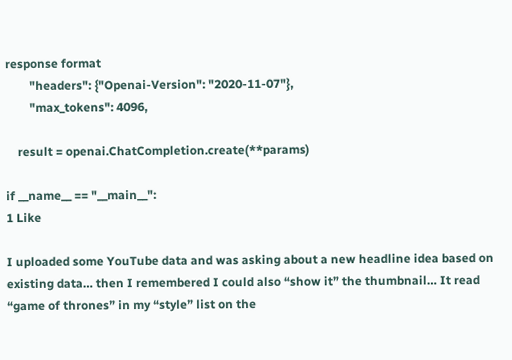response format
        "headers": {"Openai-Version": "2020-11-07"},
        "max_tokens": 4096,

    result = openai.ChatCompletion.create(**params)

if __name__ == "__main__":
1 Like

I uploaded some YouTube data and was asking about a new headline idea based on existing data… then I remembered I could also “show it” the thumbnail… It read “game of thrones” in my “style” list on the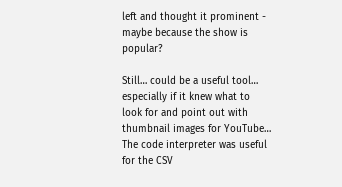left and thought it prominent - maybe because the show is popular?

Still… could be a useful tool… especially if it knew what to look for and point out with thumbnail images for YouTube… The code interpreter was useful for the CSV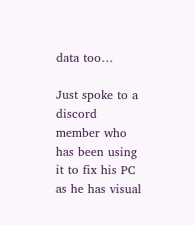data too…

Just spoke to a discord member who has been using it to fix his PC as he has visual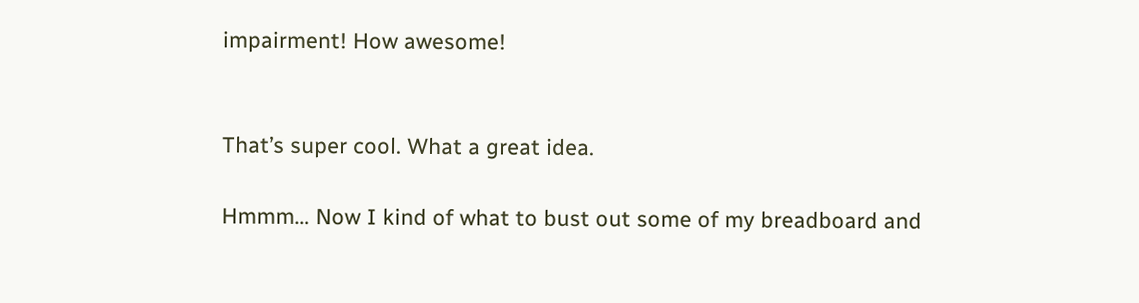impairment! How awesome!


That’s super cool. What a great idea.

Hmmm… Now I kind of what to bust out some of my breadboard and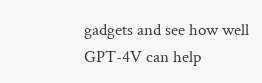gadgets and see how well GPT-4V can help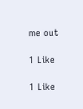me out

1 Like

1 Like